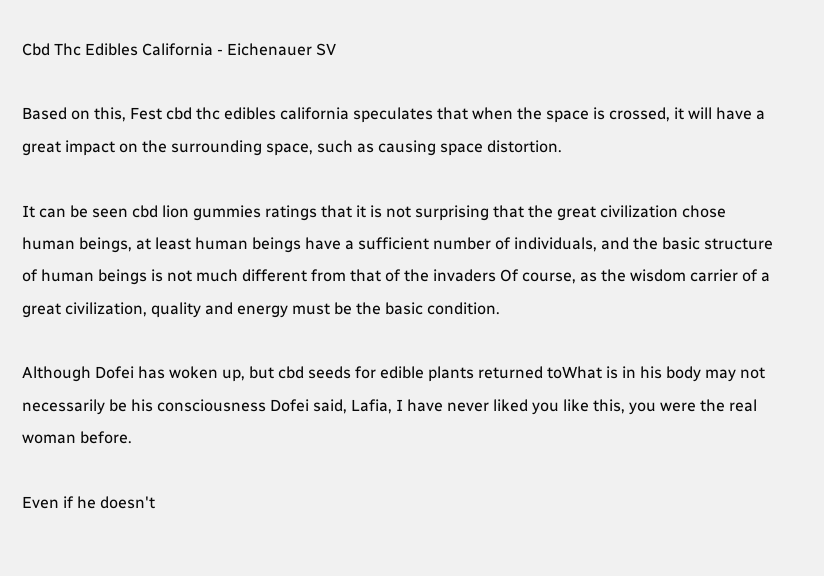Cbd Thc Edibles California - Eichenauer SV

Based on this, Fest cbd thc edibles california speculates that when the space is crossed, it will have a great impact on the surrounding space, such as causing space distortion.

It can be seen cbd lion gummies ratings that it is not surprising that the great civilization chose human beings, at least human beings have a sufficient number of individuals, and the basic structure of human beings is not much different from that of the invaders Of course, as the wisdom carrier of a great civilization, quality and energy must be the basic condition.

Although Dofei has woken up, but cbd seeds for edible plants returned toWhat is in his body may not necessarily be his consciousness Dofei said, Lafia, I have never liked you like this, you were the real woman before.

Even if he doesn't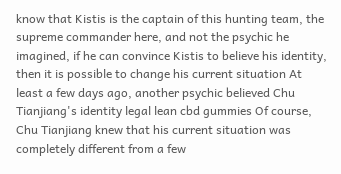know that Kistis is the captain of this hunting team, the supreme commander here, and not the psychic he imagined, if he can convince Kistis to believe his identity, then it is possible to change his current situation At least a few days ago, another psychic believed Chu Tianjiang's identity legal lean cbd gummies Of course, Chu Tianjiang knew that his current situation was completely different from a few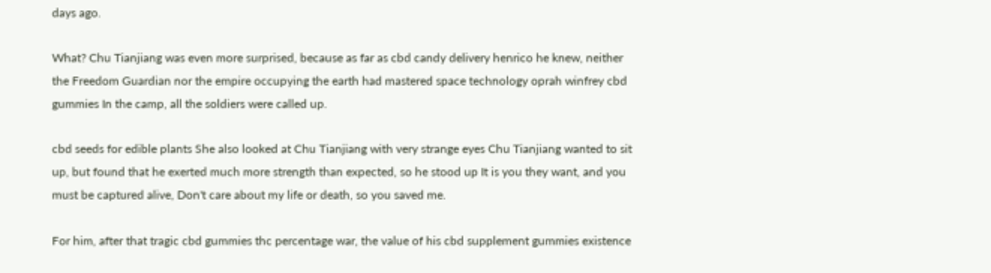days ago.

What? Chu Tianjiang was even more surprised, because as far as cbd candy delivery henrico he knew, neither the Freedom Guardian nor the empire occupying the earth had mastered space technology oprah winfrey cbd gummies In the camp, all the soldiers were called up.

cbd seeds for edible plants She also looked at Chu Tianjiang with very strange eyes Chu Tianjiang wanted to sit up, but found that he exerted much more strength than expected, so he stood up It is you they want, and you must be captured alive, Don't care about my life or death, so you saved me.

For him, after that tragic cbd gummies thc percentage war, the value of his cbd supplement gummies existence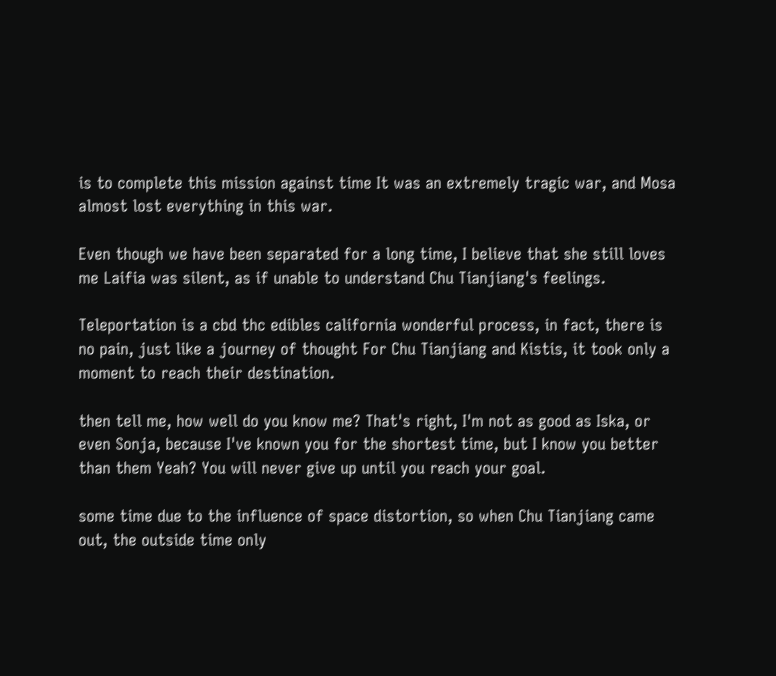is to complete this mission against time It was an extremely tragic war, and Mosa almost lost everything in this war.

Even though we have been separated for a long time, I believe that she still loves me Laifia was silent, as if unable to understand Chu Tianjiang's feelings.

Teleportation is a cbd thc edibles california wonderful process, in fact, there is no pain, just like a journey of thought For Chu Tianjiang and Kistis, it took only a moment to reach their destination.

then tell me, how well do you know me? That's right, I'm not as good as Iska, or even Sonja, because I've known you for the shortest time, but I know you better than them Yeah? You will never give up until you reach your goal.

some time due to the influence of space distortion, so when Chu Tianjiang came out, the outside time only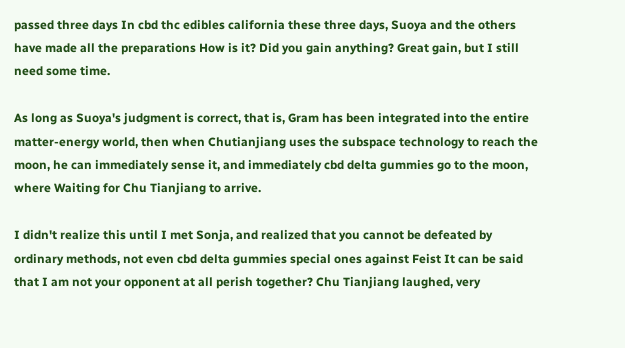passed three days In cbd thc edibles california these three days, Suoya and the others have made all the preparations How is it? Did you gain anything? Great gain, but I still need some time.

As long as Suoya's judgment is correct, that is, Gram has been integrated into the entire matter-energy world, then when Chutianjiang uses the subspace technology to reach the moon, he can immediately sense it, and immediately cbd delta gummies go to the moon, where Waiting for Chu Tianjiang to arrive.

I didn't realize this until I met Sonja, and realized that you cannot be defeated by ordinary methods, not even cbd delta gummies special ones against Feist It can be said that I am not your opponent at all perish together? Chu Tianjiang laughed, very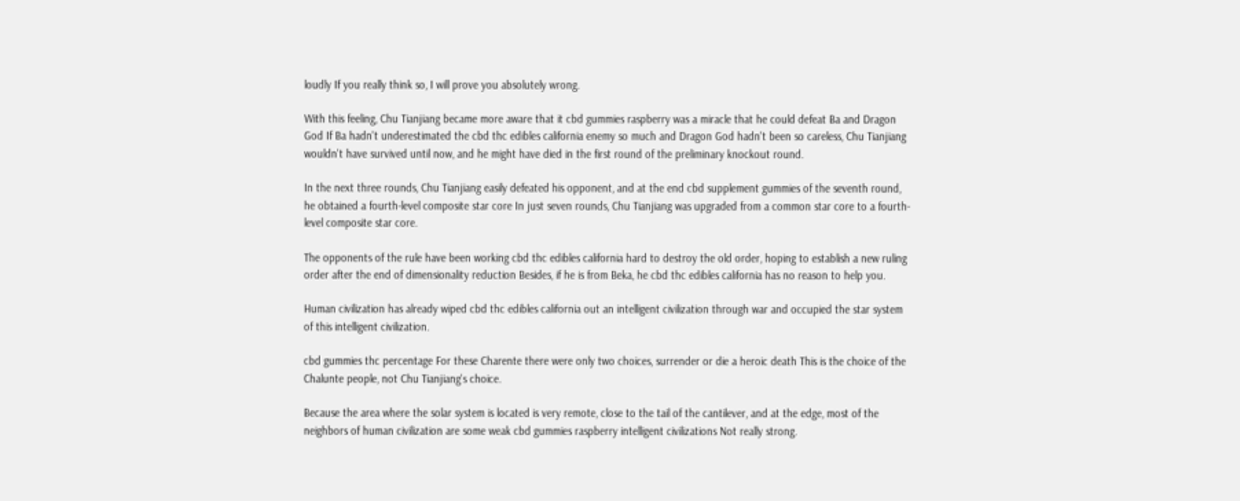loudly If you really think so, I will prove you absolutely wrong.

With this feeling, Chu Tianjiang became more aware that it cbd gummies raspberry was a miracle that he could defeat Ba and Dragon God If Ba hadn't underestimated the cbd thc edibles california enemy so much and Dragon God hadn't been so careless, Chu Tianjiang wouldn't have survived until now, and he might have died in the first round of the preliminary knockout round.

In the next three rounds, Chu Tianjiang easily defeated his opponent, and at the end cbd supplement gummies of the seventh round, he obtained a fourth-level composite star core In just seven rounds, Chu Tianjiang was upgraded from a common star core to a fourth-level composite star core.

The opponents of the rule have been working cbd thc edibles california hard to destroy the old order, hoping to establish a new ruling order after the end of dimensionality reduction Besides, if he is from Beka, he cbd thc edibles california has no reason to help you.

Human civilization has already wiped cbd thc edibles california out an intelligent civilization through war and occupied the star system of this intelligent civilization.

cbd gummies thc percentage For these Charente there were only two choices, surrender or die a heroic death This is the choice of the Chalunte people, not Chu Tianjiang's choice.

Because the area where the solar system is located is very remote, close to the tail of the cantilever, and at the edge, most of the neighbors of human civilization are some weak cbd gummies raspberry intelligent civilizations Not really strong.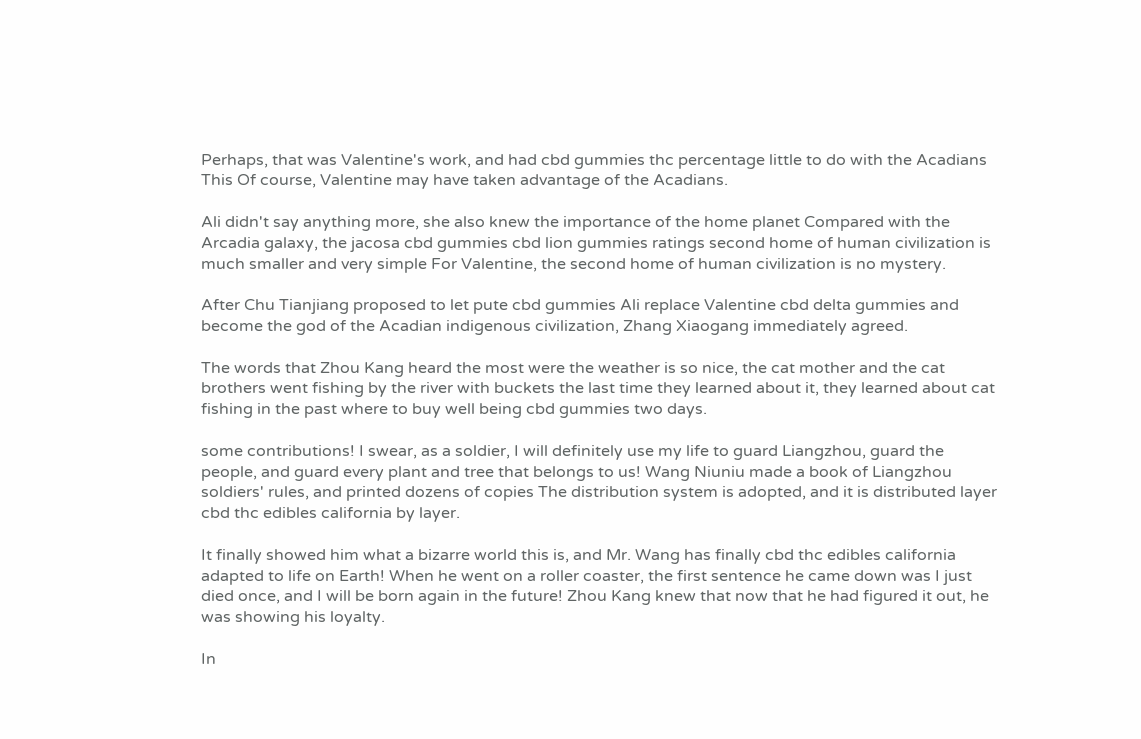Perhaps, that was Valentine's work, and had cbd gummies thc percentage little to do with the Acadians This Of course, Valentine may have taken advantage of the Acadians.

Ali didn't say anything more, she also knew the importance of the home planet Compared with the Arcadia galaxy, the jacosa cbd gummies cbd lion gummies ratings second home of human civilization is much smaller and very simple For Valentine, the second home of human civilization is no mystery.

After Chu Tianjiang proposed to let pute cbd gummies Ali replace Valentine cbd delta gummies and become the god of the Acadian indigenous civilization, Zhang Xiaogang immediately agreed.

The words that Zhou Kang heard the most were the weather is so nice, the cat mother and the cat brothers went fishing by the river with buckets the last time they learned about it, they learned about cat fishing in the past where to buy well being cbd gummies two days.

some contributions! I swear, as a soldier, I will definitely use my life to guard Liangzhou, guard the people, and guard every plant and tree that belongs to us! Wang Niuniu made a book of Liangzhou soldiers' rules, and printed dozens of copies The distribution system is adopted, and it is distributed layer cbd thc edibles california by layer.

It finally showed him what a bizarre world this is, and Mr. Wang has finally cbd thc edibles california adapted to life on Earth! When he went on a roller coaster, the first sentence he came down was I just died once, and I will be born again in the future! Zhou Kang knew that now that he had figured it out, he was showing his loyalty.

In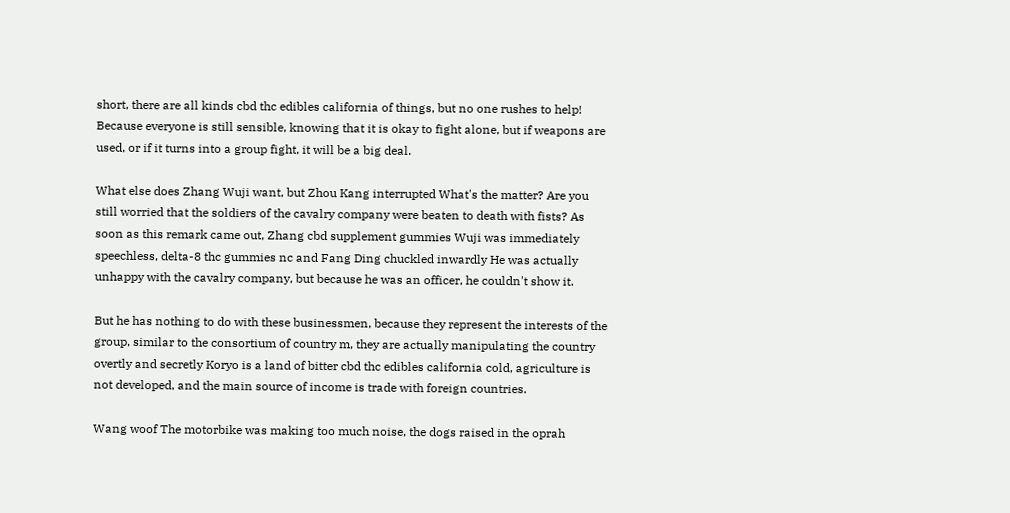short, there are all kinds cbd thc edibles california of things, but no one rushes to help! Because everyone is still sensible, knowing that it is okay to fight alone, but if weapons are used, or if it turns into a group fight, it will be a big deal.

What else does Zhang Wuji want, but Zhou Kang interrupted What's the matter? Are you still worried that the soldiers of the cavalry company were beaten to death with fists? As soon as this remark came out, Zhang cbd supplement gummies Wuji was immediately speechless, delta-8 thc gummies nc and Fang Ding chuckled inwardly He was actually unhappy with the cavalry company, but because he was an officer, he couldn't show it.

But he has nothing to do with these businessmen, because they represent the interests of the group, similar to the consortium of country m, they are actually manipulating the country overtly and secretly Koryo is a land of bitter cbd thc edibles california cold, agriculture is not developed, and the main source of income is trade with foreign countries.

Wang woof The motorbike was making too much noise, the dogs raised in the oprah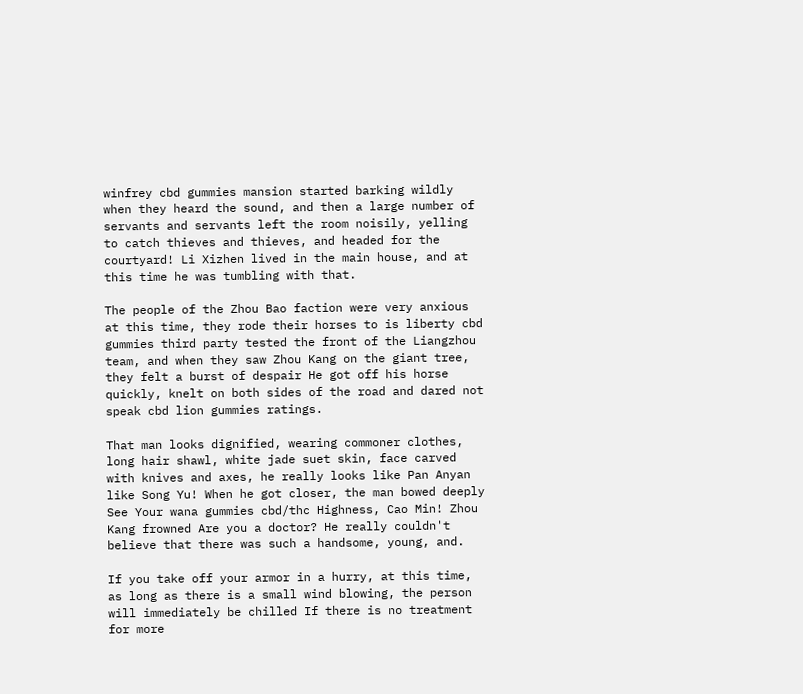winfrey cbd gummies mansion started barking wildly when they heard the sound, and then a large number of servants and servants left the room noisily, yelling to catch thieves and thieves, and headed for the courtyard! Li Xizhen lived in the main house, and at this time he was tumbling with that.

The people of the Zhou Bao faction were very anxious at this time, they rode their horses to is liberty cbd gummies third party tested the front of the Liangzhou team, and when they saw Zhou Kang on the giant tree, they felt a burst of despair He got off his horse quickly, knelt on both sides of the road and dared not speak cbd lion gummies ratings.

That man looks dignified, wearing commoner clothes, long hair shawl, white jade suet skin, face carved with knives and axes, he really looks like Pan Anyan like Song Yu! When he got closer, the man bowed deeply See Your wana gummies cbd/thc Highness, Cao Min! Zhou Kang frowned Are you a doctor? He really couldn't believe that there was such a handsome, young, and.

If you take off your armor in a hurry, at this time, as long as there is a small wind blowing, the person will immediately be chilled If there is no treatment for more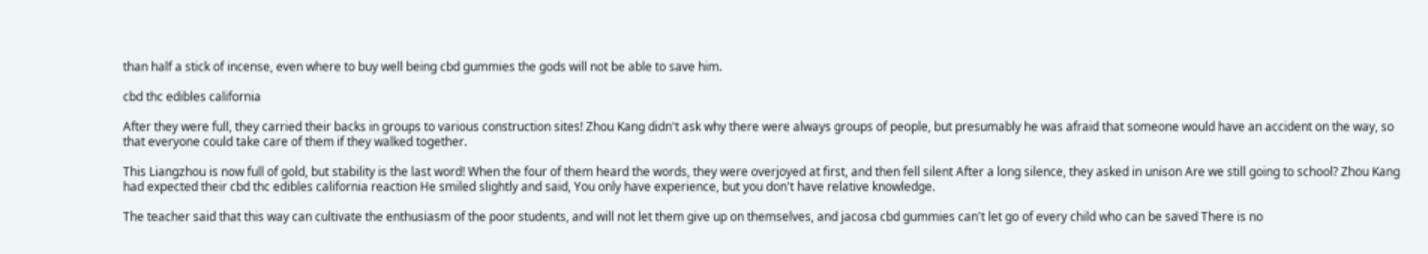than half a stick of incense, even where to buy well being cbd gummies the gods will not be able to save him.

cbd thc edibles california

After they were full, they carried their backs in groups to various construction sites! Zhou Kang didn't ask why there were always groups of people, but presumably he was afraid that someone would have an accident on the way, so that everyone could take care of them if they walked together.

This Liangzhou is now full of gold, but stability is the last word! When the four of them heard the words, they were overjoyed at first, and then fell silent After a long silence, they asked in unison Are we still going to school? Zhou Kang had expected their cbd thc edibles california reaction He smiled slightly and said, You only have experience, but you don't have relative knowledge.

The teacher said that this way can cultivate the enthusiasm of the poor students, and will not let them give up on themselves, and jacosa cbd gummies can't let go of every child who can be saved There is no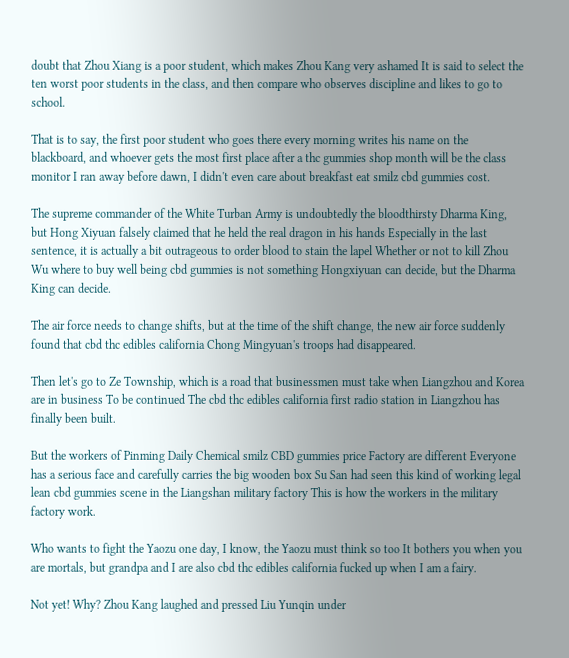doubt that Zhou Xiang is a poor student, which makes Zhou Kang very ashamed It is said to select the ten worst poor students in the class, and then compare who observes discipline and likes to go to school.

That is to say, the first poor student who goes there every morning writes his name on the blackboard, and whoever gets the most first place after a thc gummies shop month will be the class monitor I ran away before dawn, I didn't even care about breakfast eat smilz cbd gummies cost.

The supreme commander of the White Turban Army is undoubtedly the bloodthirsty Dharma King, but Hong Xiyuan falsely claimed that he held the real dragon in his hands Especially in the last sentence, it is actually a bit outrageous to order blood to stain the lapel Whether or not to kill Zhou Wu where to buy well being cbd gummies is not something Hongxiyuan can decide, but the Dharma King can decide.

The air force needs to change shifts, but at the time of the shift change, the new air force suddenly found that cbd thc edibles california Chong Mingyuan's troops had disappeared.

Then let's go to Ze Township, which is a road that businessmen must take when Liangzhou and Korea are in business To be continued The cbd thc edibles california first radio station in Liangzhou has finally been built.

But the workers of Pinming Daily Chemical smilz CBD gummies price Factory are different Everyone has a serious face and carefully carries the big wooden box Su San had seen this kind of working legal lean cbd gummies scene in the Liangshan military factory This is how the workers in the military factory work.

Who wants to fight the Yaozu one day, I know, the Yaozu must think so too It bothers you when you are mortals, but grandpa and I are also cbd thc edibles california fucked up when I am a fairy.

Not yet! Why? Zhou Kang laughed and pressed Liu Yunqin under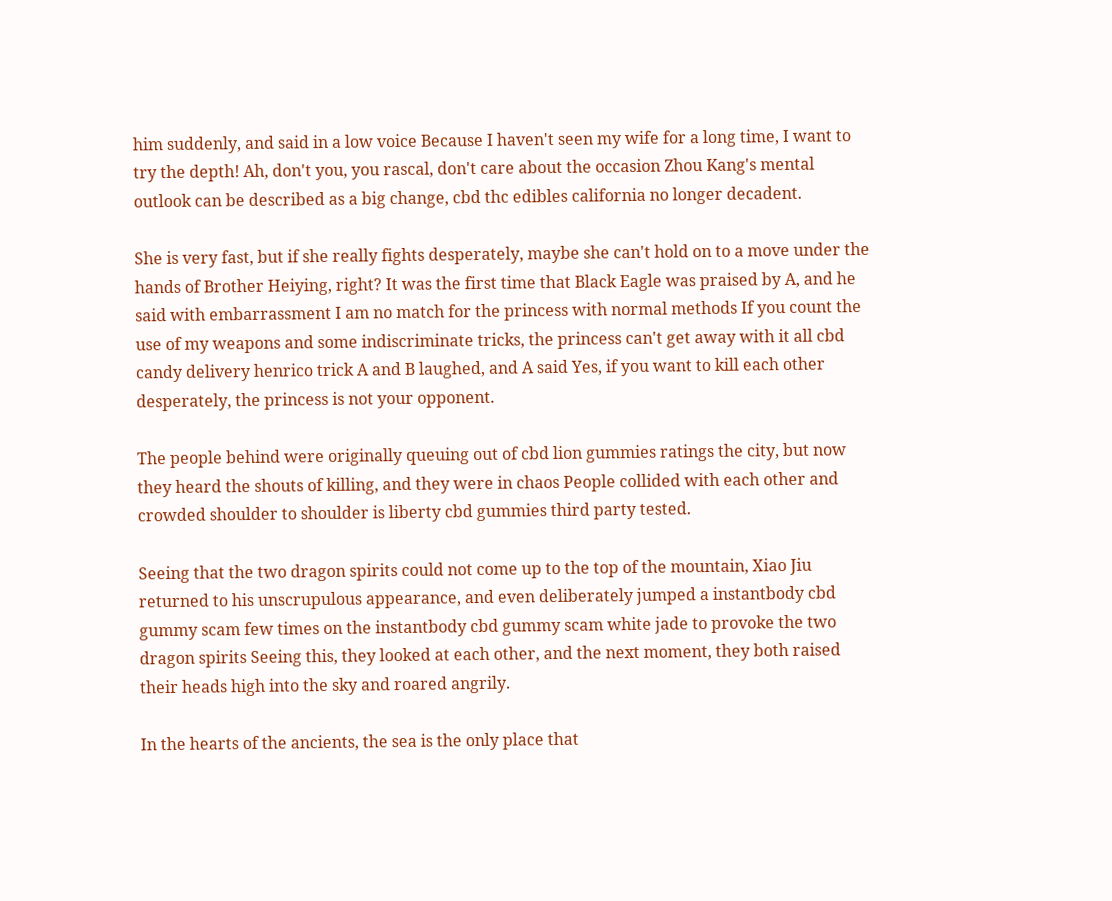him suddenly, and said in a low voice Because I haven't seen my wife for a long time, I want to try the depth! Ah, don't you, you rascal, don't care about the occasion Zhou Kang's mental outlook can be described as a big change, cbd thc edibles california no longer decadent.

She is very fast, but if she really fights desperately, maybe she can't hold on to a move under the hands of Brother Heiying, right? It was the first time that Black Eagle was praised by A, and he said with embarrassment I am no match for the princess with normal methods If you count the use of my weapons and some indiscriminate tricks, the princess can't get away with it all cbd candy delivery henrico trick A and B laughed, and A said Yes, if you want to kill each other desperately, the princess is not your opponent.

The people behind were originally queuing out of cbd lion gummies ratings the city, but now they heard the shouts of killing, and they were in chaos People collided with each other and crowded shoulder to shoulder is liberty cbd gummies third party tested.

Seeing that the two dragon spirits could not come up to the top of the mountain, Xiao Jiu returned to his unscrupulous appearance, and even deliberately jumped a instantbody cbd gummy scam few times on the instantbody cbd gummy scam white jade to provoke the two dragon spirits Seeing this, they looked at each other, and the next moment, they both raised their heads high into the sky and roared angrily.

In the hearts of the ancients, the sea is the only place that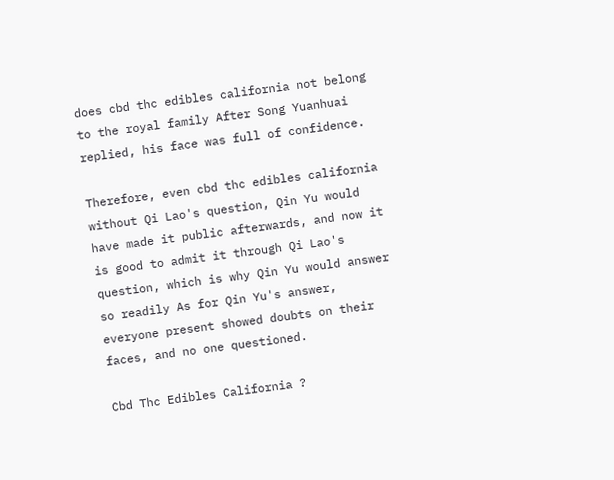does cbd thc edibles california not belong to the royal family After Song Yuanhuai replied, his face was full of confidence.

Therefore, even cbd thc edibles california without Qi Lao's question, Qin Yu would have made it public afterwards, and now it is good to admit it through Qi Lao's question, which is why Qin Yu would answer so readily As for Qin Yu's answer, everyone present showed doubts on their faces, and no one questioned.

Cbd Thc Edibles California ?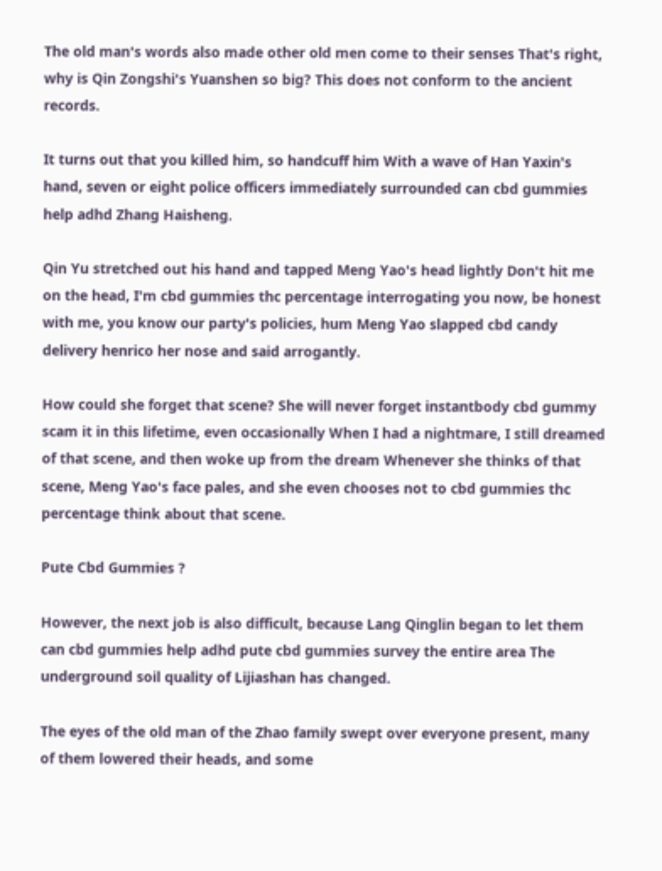The old man's words also made other old men come to their senses That's right, why is Qin Zongshi's Yuanshen so big? This does not conform to the ancient records.

It turns out that you killed him, so handcuff him With a wave of Han Yaxin's hand, seven or eight police officers immediately surrounded can cbd gummies help adhd Zhang Haisheng.

Qin Yu stretched out his hand and tapped Meng Yao's head lightly Don't hit me on the head, I'm cbd gummies thc percentage interrogating you now, be honest with me, you know our party's policies, hum Meng Yao slapped cbd candy delivery henrico her nose and said arrogantly.

How could she forget that scene? She will never forget instantbody cbd gummy scam it in this lifetime, even occasionally When I had a nightmare, I still dreamed of that scene, and then woke up from the dream Whenever she thinks of that scene, Meng Yao's face pales, and she even chooses not to cbd gummies thc percentage think about that scene.

Pute Cbd Gummies ?

However, the next job is also difficult, because Lang Qinglin began to let them can cbd gummies help adhd pute cbd gummies survey the entire area The underground soil quality of Lijiashan has changed.

The eyes of the old man of the Zhao family swept over everyone present, many of them lowered their heads, and some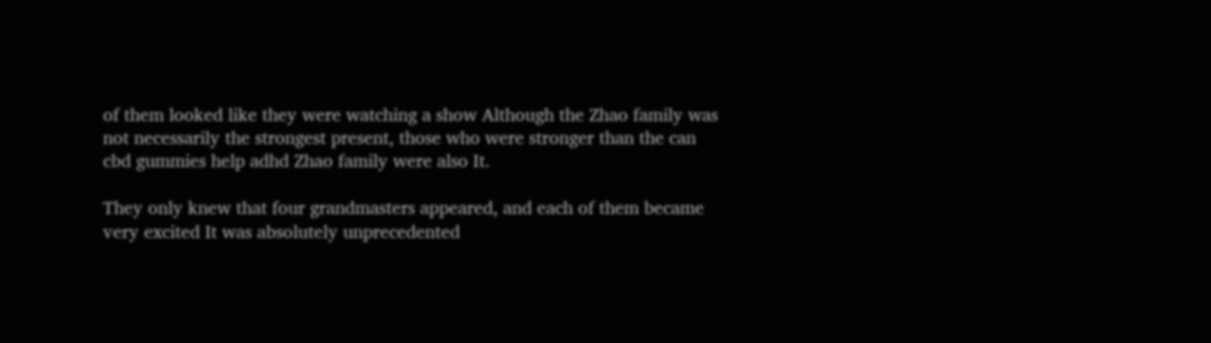of them looked like they were watching a show Although the Zhao family was not necessarily the strongest present, those who were stronger than the can cbd gummies help adhd Zhao family were also It.

They only knew that four grandmasters appeared, and each of them became very excited It was absolutely unprecedented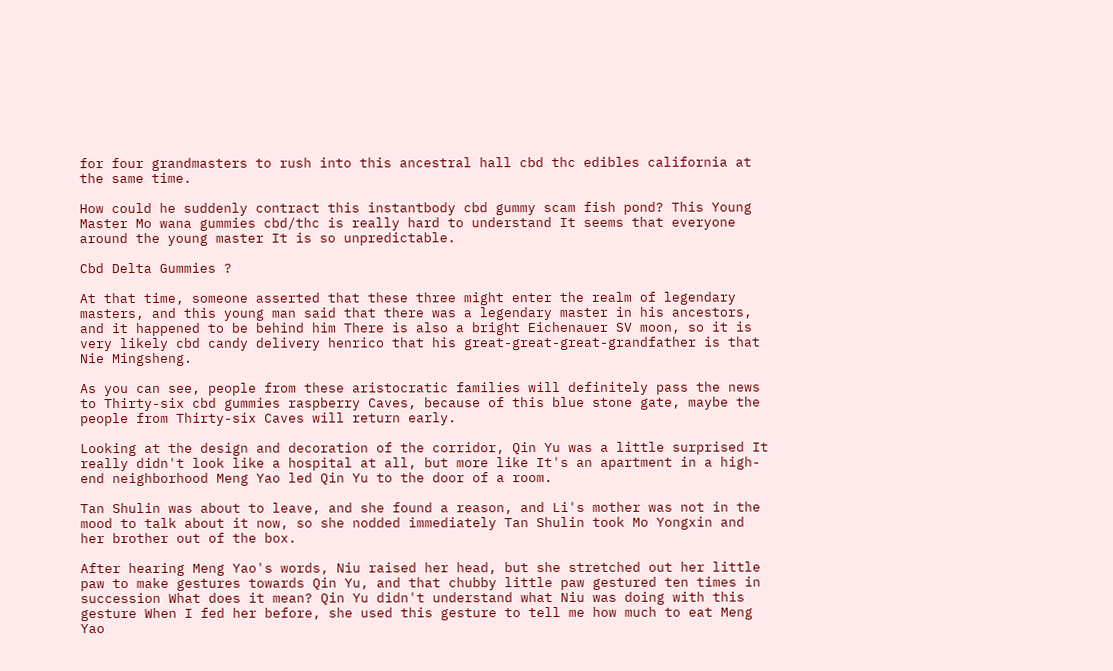for four grandmasters to rush into this ancestral hall cbd thc edibles california at the same time.

How could he suddenly contract this instantbody cbd gummy scam fish pond? This Young Master Mo wana gummies cbd/thc is really hard to understand It seems that everyone around the young master It is so unpredictable.

Cbd Delta Gummies ?

At that time, someone asserted that these three might enter the realm of legendary masters, and this young man said that there was a legendary master in his ancestors, and it happened to be behind him There is also a bright Eichenauer SV moon, so it is very likely cbd candy delivery henrico that his great-great-great-grandfather is that Nie Mingsheng.

As you can see, people from these aristocratic families will definitely pass the news to Thirty-six cbd gummies raspberry Caves, because of this blue stone gate, maybe the people from Thirty-six Caves will return early.

Looking at the design and decoration of the corridor, Qin Yu was a little surprised It really didn't look like a hospital at all, but more like It's an apartment in a high-end neighborhood Meng Yao led Qin Yu to the door of a room.

Tan Shulin was about to leave, and she found a reason, and Li's mother was not in the mood to talk about it now, so she nodded immediately Tan Shulin took Mo Yongxin and her brother out of the box.

After hearing Meng Yao's words, Niu raised her head, but she stretched out her little paw to make gestures towards Qin Yu, and that chubby little paw gestured ten times in succession What does it mean? Qin Yu didn't understand what Niu was doing with this gesture When I fed her before, she used this gesture to tell me how much to eat Meng Yao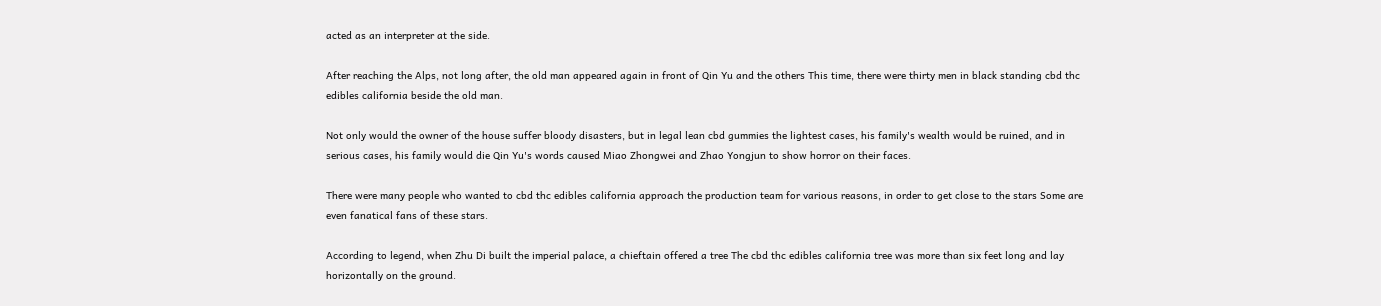acted as an interpreter at the side.

After reaching the Alps, not long after, the old man appeared again in front of Qin Yu and the others This time, there were thirty men in black standing cbd thc edibles california beside the old man.

Not only would the owner of the house suffer bloody disasters, but in legal lean cbd gummies the lightest cases, his family's wealth would be ruined, and in serious cases, his family would die Qin Yu's words caused Miao Zhongwei and Zhao Yongjun to show horror on their faces.

There were many people who wanted to cbd thc edibles california approach the production team for various reasons, in order to get close to the stars Some are even fanatical fans of these stars.

According to legend, when Zhu Di built the imperial palace, a chieftain offered a tree The cbd thc edibles california tree was more than six feet long and lay horizontally on the ground.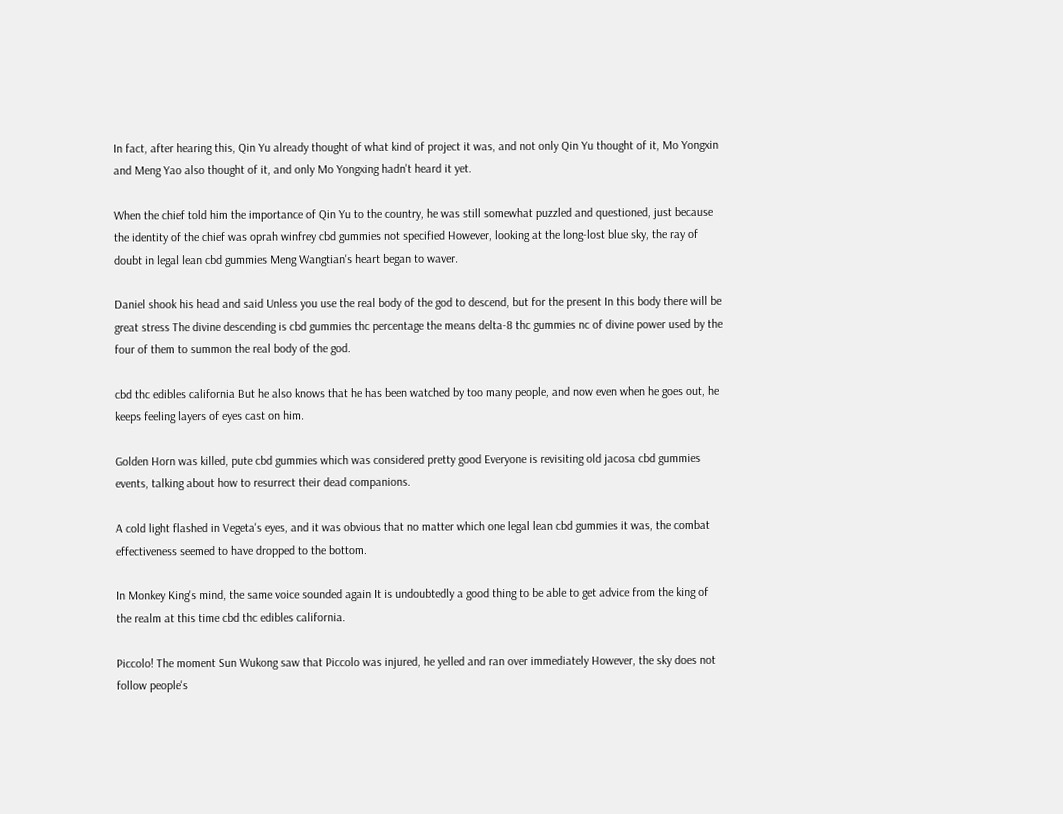In fact, after hearing this, Qin Yu already thought of what kind of project it was, and not only Qin Yu thought of it, Mo Yongxin and Meng Yao also thought of it, and only Mo Yongxing hadn't heard it yet.

When the chief told him the importance of Qin Yu to the country, he was still somewhat puzzled and questioned, just because the identity of the chief was oprah winfrey cbd gummies not specified However, looking at the long-lost blue sky, the ray of doubt in legal lean cbd gummies Meng Wangtian's heart began to waver.

Daniel shook his head and said Unless you use the real body of the god to descend, but for the present In this body there will be great stress The divine descending is cbd gummies thc percentage the means delta-8 thc gummies nc of divine power used by the four of them to summon the real body of the god.

cbd thc edibles california But he also knows that he has been watched by too many people, and now even when he goes out, he keeps feeling layers of eyes cast on him.

Golden Horn was killed, pute cbd gummies which was considered pretty good Everyone is revisiting old jacosa cbd gummies events, talking about how to resurrect their dead companions.

A cold light flashed in Vegeta's eyes, and it was obvious that no matter which one legal lean cbd gummies it was, the combat effectiveness seemed to have dropped to the bottom.

In Monkey King's mind, the same voice sounded again It is undoubtedly a good thing to be able to get advice from the king of the realm at this time cbd thc edibles california.

Piccolo! The moment Sun Wukong saw that Piccolo was injured, he yelled and ran over immediately However, the sky does not follow people's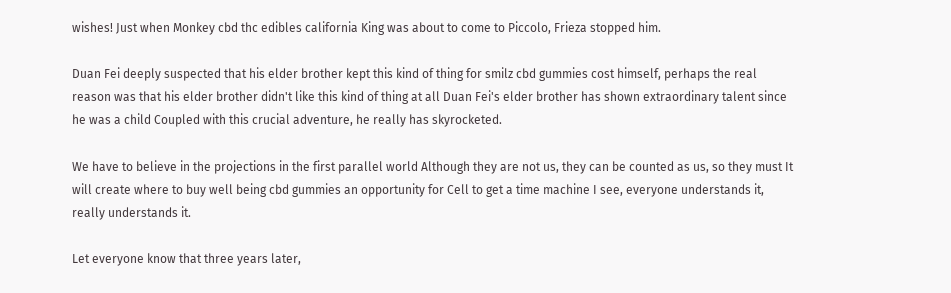wishes! Just when Monkey cbd thc edibles california King was about to come to Piccolo, Frieza stopped him.

Duan Fei deeply suspected that his elder brother kept this kind of thing for smilz cbd gummies cost himself, perhaps the real reason was that his elder brother didn't like this kind of thing at all Duan Fei's elder brother has shown extraordinary talent since he was a child Coupled with this crucial adventure, he really has skyrocketed.

We have to believe in the projections in the first parallel world Although they are not us, they can be counted as us, so they must It will create where to buy well being cbd gummies an opportunity for Cell to get a time machine I see, everyone understands it, really understands it.

Let everyone know that three years later,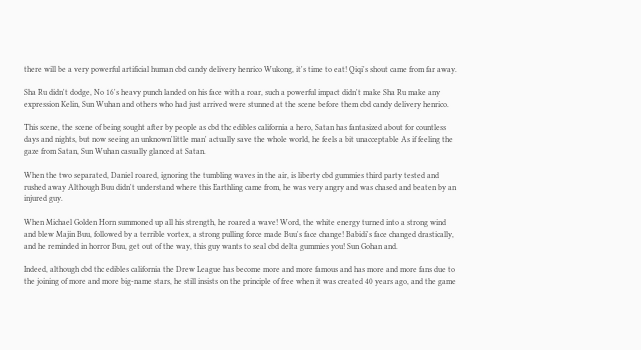there will be a very powerful artificial human cbd candy delivery henrico Wukong, it's time to eat! Qiqi's shout came from far away.

Sha Ru didn't dodge, No 16's heavy punch landed on his face with a roar, such a powerful impact didn't make Sha Ru make any expression Kelin, Sun Wuhan and others who had just arrived were stunned at the scene before them cbd candy delivery henrico.

This scene, the scene of being sought after by people as cbd thc edibles california a hero, Satan has fantasized about for countless days and nights, but now seeing an unknown'little man' actually save the whole world, he feels a bit unacceptable As if feeling the gaze from Satan, Sun Wuhan casually glanced at Satan.

When the two separated, Daniel roared, ignoring the tumbling waves in the air, is liberty cbd gummies third party tested and rushed away Although Buu didn't understand where this Earthling came from, he was very angry and was chased and beaten by an injured guy.

When Michael Golden Horn summoned up all his strength, he roared a wave! Word, the white energy turned into a strong wind and blew Majin Buu, followed by a terrible vortex, a strong pulling force made Buu's face change! Babidi's face changed drastically, and he reminded in horror Buu, get out of the way, this guy wants to seal cbd delta gummies you! Sun Gohan and.

Indeed, although cbd thc edibles california the Drew League has become more and more famous and has more and more fans due to the joining of more and more big-name stars, he still insists on the principle of free when it was created 40 years ago, and the game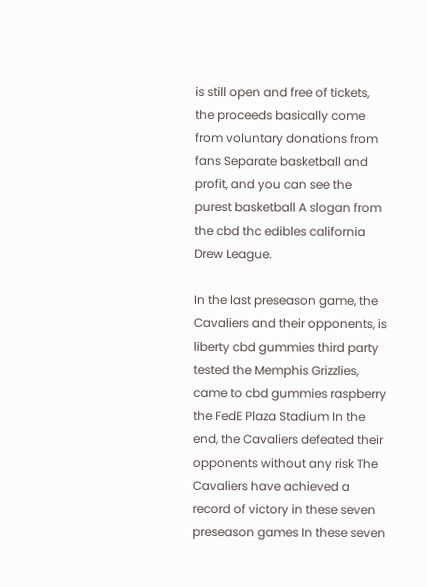is still open and free of tickets, the proceeds basically come from voluntary donations from fans Separate basketball and profit, and you can see the purest basketball A slogan from the cbd thc edibles california Drew League.

In the last preseason game, the Cavaliers and their opponents, is liberty cbd gummies third party tested the Memphis Grizzlies, came to cbd gummies raspberry the FedE Plaza Stadium In the end, the Cavaliers defeated their opponents without any risk The Cavaliers have achieved a record of victory in these seven preseason games In these seven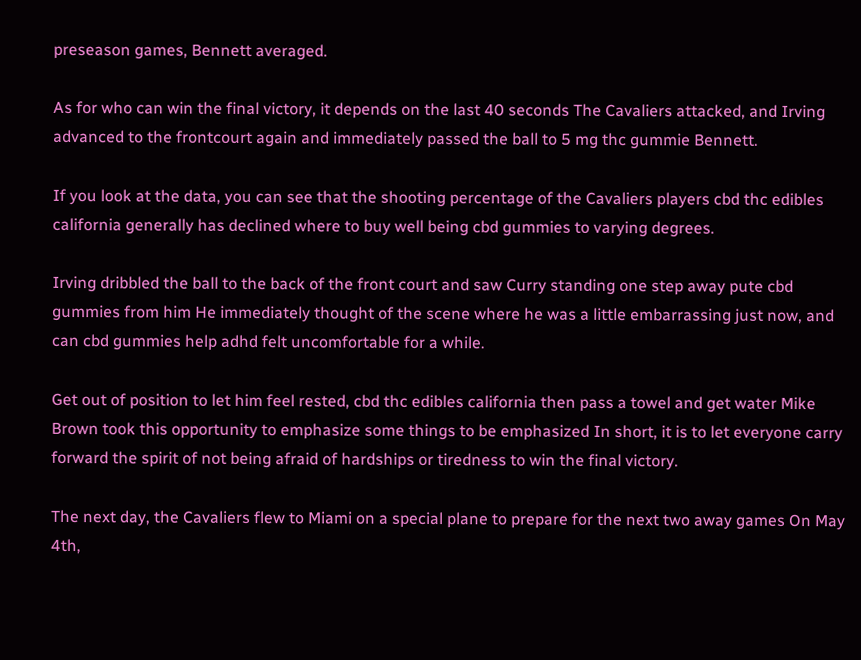preseason games, Bennett averaged.

As for who can win the final victory, it depends on the last 40 seconds The Cavaliers attacked, and Irving advanced to the frontcourt again and immediately passed the ball to 5 mg thc gummie Bennett.

If you look at the data, you can see that the shooting percentage of the Cavaliers players cbd thc edibles california generally has declined where to buy well being cbd gummies to varying degrees.

Irving dribbled the ball to the back of the front court and saw Curry standing one step away pute cbd gummies from him He immediately thought of the scene where he was a little embarrassing just now, and can cbd gummies help adhd felt uncomfortable for a while.

Get out of position to let him feel rested, cbd thc edibles california then pass a towel and get water Mike Brown took this opportunity to emphasize some things to be emphasized In short, it is to let everyone carry forward the spirit of not being afraid of hardships or tiredness to win the final victory.

The next day, the Cavaliers flew to Miami on a special plane to prepare for the next two away games On May 4th,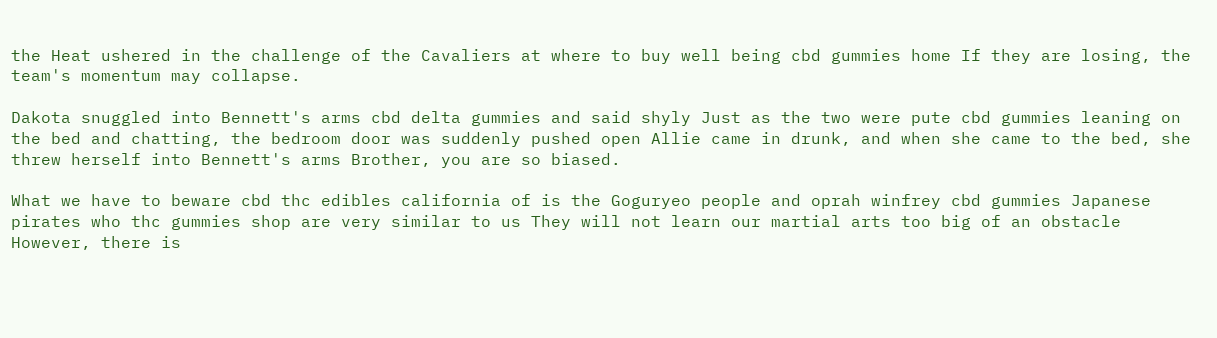the Heat ushered in the challenge of the Cavaliers at where to buy well being cbd gummies home If they are losing, the team's momentum may collapse.

Dakota snuggled into Bennett's arms cbd delta gummies and said shyly Just as the two were pute cbd gummies leaning on the bed and chatting, the bedroom door was suddenly pushed open Allie came in drunk, and when she came to the bed, she threw herself into Bennett's arms Brother, you are so biased.

What we have to beware cbd thc edibles california of is the Goguryeo people and oprah winfrey cbd gummies Japanese pirates who thc gummies shop are very similar to us They will not learn our martial arts too big of an obstacle However, there is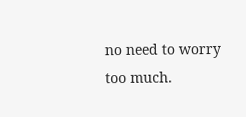no need to worry too much.